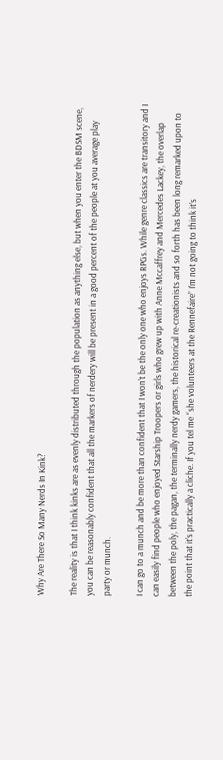Why Are There So Many Nerds In Kink?

The reality is that I think kinks are as evenly distributed through the population as anything else, but when you enter the BDSM scene, you can be reasonably confident that all the markers of nerdery will be present in a good percent of the people at you average play party or munch.

I can go to a munch and be more than confident that I won’t be the only one who enjoys RPGs. While genre classics are transitory and I can easily find people who enjoyed Starship Troopers or girls who grew up with Anne Mccaffrey and Mercedes Lackey, the overlap between the poly, the pagan, the terminally nerdy gamers, the historical re-creationists and so forth has been long remarked upon to the point that it’s practically a cliche. If you tel me “she volunteers at the Rennefaire” I’m not going to think it’s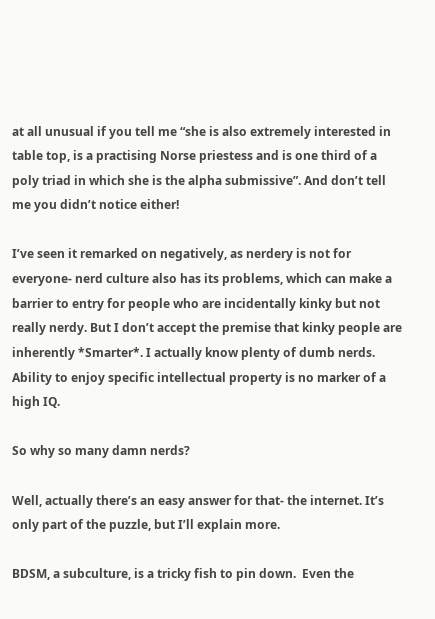at all unusual if you tell me “she is also extremely interested in table top, is a practising Norse priestess and is one third of a poly triad in which she is the alpha submissive”. And don’t tell me you didn’t notice either!

I’ve seen it remarked on negatively, as nerdery is not for everyone- nerd culture also has its problems, which can make a barrier to entry for people who are incidentally kinky but not really nerdy. But I don’t accept the premise that kinky people are inherently *Smarter*. I actually know plenty of dumb nerds. Ability to enjoy specific intellectual property is no marker of a high IQ.

So why so many damn nerds?

Well, actually there’s an easy answer for that- the internet. It’s only part of the puzzle, but I’ll explain more.

BDSM, a subculture, is a tricky fish to pin down.  Even the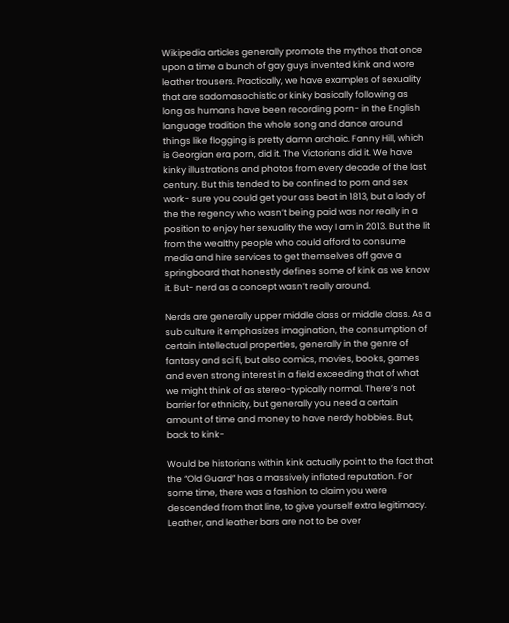Wikipedia articles generally promote the mythos that once upon a time a bunch of gay guys invented kink and wore leather trousers. Practically, we have examples of sexuality that are sadomasochistic or kinky basically following as long as humans have been recording porn- in the English language tradition the whole song and dance around things like flogging is pretty damn archaic. Fanny Hill, which is Georgian era porn, did it. The Victorians did it. We have kinky illustrations and photos from every decade of the last century. But this tended to be confined to porn and sex work- sure you could get your ass beat in 1813, but a lady of the the regency who wasn’t being paid was nor really in a position to enjoy her sexuality the way I am in 2013. But the lit from the wealthy people who could afford to consume media and hire services to get themselves off gave a springboard that honestly defines some of kink as we know it. But- nerd as a concept wasn’t really around.

Nerds are generally upper middle class or middle class. As a sub culture it emphasizes imagination, the consumption of certain intellectual properties, generally in the genre of fantasy and sci fi, but also comics, movies, books, games and even strong interest in a field exceeding that of what we might think of as stereo-typically normal. There’s not barrier for ethnicity, but generally you need a certain amount of time and money to have nerdy hobbies. But, back to kink-

Would be historians within kink actually point to the fact that the “Old Guard” has a massively inflated reputation. For some time, there was a fashion to claim you were descended from that line, to give yourself extra legitimacy. Leather, and leather bars are not to be over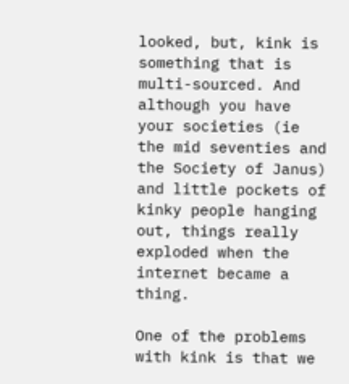looked, but, kink is something that is multi-sourced. And although you have your societies (ie the mid seventies and the Society of Janus) and little pockets of kinky people hanging out, things really exploded when the internet became a thing.

One of the problems with kink is that we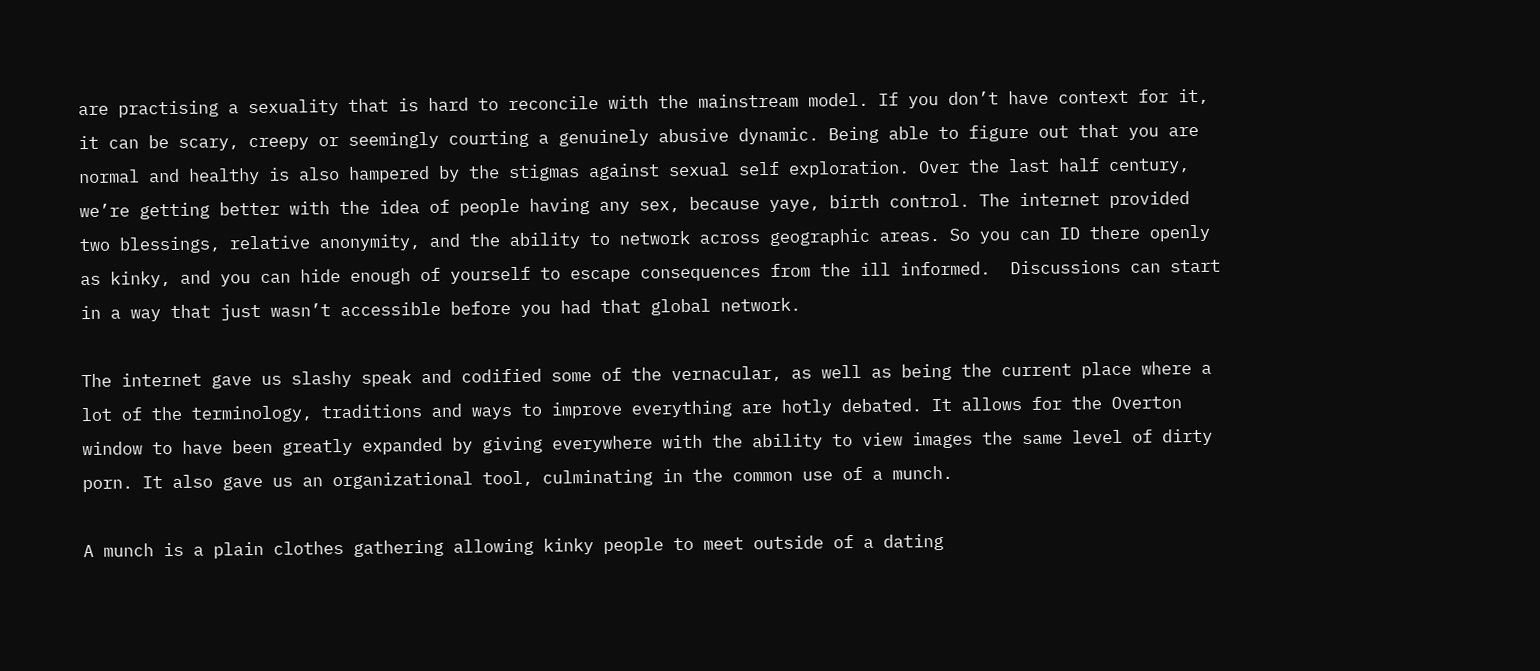are practising a sexuality that is hard to reconcile with the mainstream model. If you don’t have context for it, it can be scary, creepy or seemingly courting a genuinely abusive dynamic. Being able to figure out that you are normal and healthy is also hampered by the stigmas against sexual self exploration. Over the last half century, we’re getting better with the idea of people having any sex, because yaye, birth control. The internet provided two blessings, relative anonymity, and the ability to network across geographic areas. So you can ID there openly as kinky, and you can hide enough of yourself to escape consequences from the ill informed.  Discussions can start in a way that just wasn’t accessible before you had that global network.

The internet gave us slashy speak and codified some of the vernacular, as well as being the current place where a lot of the terminology, traditions and ways to improve everything are hotly debated. It allows for the Overton window to have been greatly expanded by giving everywhere with the ability to view images the same level of dirty porn. It also gave us an organizational tool, culminating in the common use of a munch.

A munch is a plain clothes gathering allowing kinky people to meet outside of a dating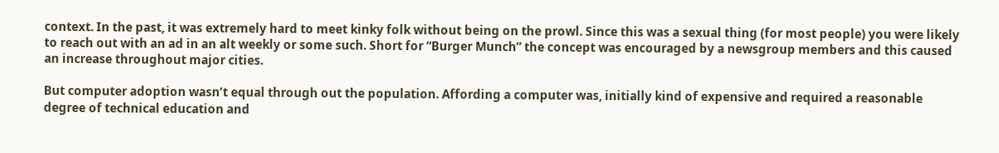context. In the past, it was extremely hard to meet kinky folk without being on the prowl. Since this was a sexual thing (for most people) you were likely to reach out with an ad in an alt weekly or some such. Short for “Burger Munch” the concept was encouraged by a newsgroup members and this caused an increase throughout major cities.

But computer adoption wasn’t equal through out the population. Affording a computer was, initially kind of expensive and required a reasonable degree of technical education and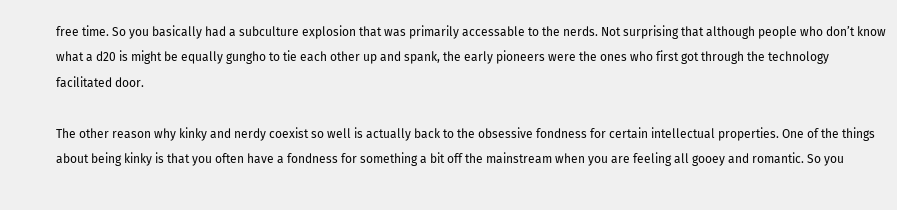free time. So you basically had a subculture explosion that was primarily accessable to the nerds. Not surprising that although people who don’t know what a d20 is might be equally gungho to tie each other up and spank, the early pioneers were the ones who first got through the technology facilitated door.

The other reason why kinky and nerdy coexist so well is actually back to the obsessive fondness for certain intellectual properties. One of the things about being kinky is that you often have a fondness for something a bit off the mainstream when you are feeling all gooey and romantic. So you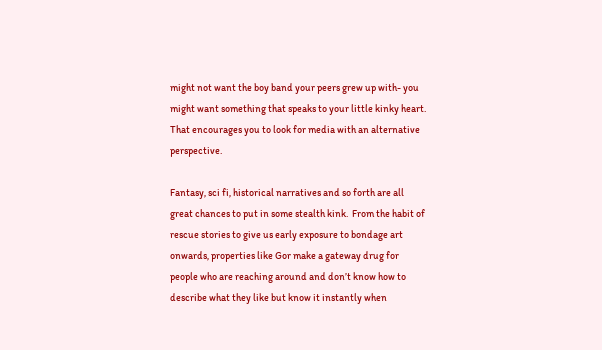might not want the boy band your peers grew up with- you might want something that speaks to your little kinky heart. That encourages you to look for media with an alternative perspective.

Fantasy, sci fi, historical narratives and so forth are all great chances to put in some stealth kink.  From the habit of rescue stories to give us early exposure to bondage art onwards, properties like Gor make a gateway drug for people who are reaching around and don’t know how to describe what they like but know it instantly when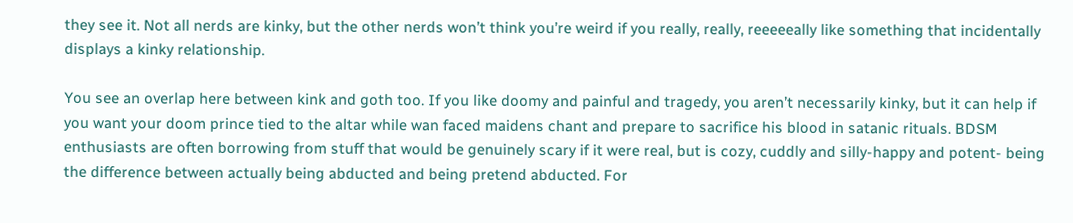they see it. Not all nerds are kinky, but the other nerds won’t think you’re weird if you really, really, reeeeeally like something that incidentally displays a kinky relationship.

You see an overlap here between kink and goth too. If you like doomy and painful and tragedy, you aren’t necessarily kinky, but it can help if you want your doom prince tied to the altar while wan faced maidens chant and prepare to sacrifice his blood in satanic rituals. BDSM enthusiasts are often borrowing from stuff that would be genuinely scary if it were real, but is cozy, cuddly and silly-happy and potent- being the difference between actually being abducted and being pretend abducted. For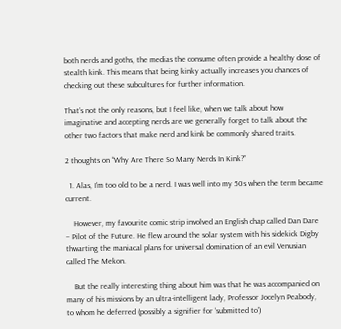both nerds and goths, the medias the consume often provide a healthy dose of stealth kink. This means that being kinky actually increases you chances of checking out these subcultures for further information.

That’s not the only reasons, but I feel like, when we talk about how imaginative and accepting nerds are we generally forget to talk about the other two factors that make nerd and kink be commonly shared traits.

2 thoughts on “Why Are There So Many Nerds In Kink?”

  1. Alas, I’m too old to be a nerd. I was well into my 50s when the term became current.

    However, my favourite comic strip involved an English chap called Dan Dare – Pilot of the Future. He flew around the solar system with his sidekick Digby thwarting the maniacal plans for universal domination of an evil Venusian called The Mekon.

    But the really interesting thing about him was that he was accompanied on many of his missions by an ultra-intelligent lady, Professor Jocelyn Peabody, to whom he deferred (possibly a signifier for ‘submitted to’)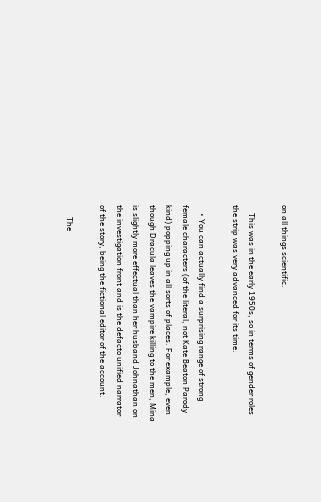on all things scientific.

    This was in the early 1950s, so in terms of gender roles the strip was very advanced for its time.

    • You can actually find a surprising range of strong female characters (of the literal, not Kate Beaton Parody kind) popping up in all sorts of places. For example, even though Dracula leaves the vampire killing to the men, Mina is slightly more effectual than her husband Johnathan on the investigation front and is the defacto unified narrator of the story, being the fictional editor of the account.

      The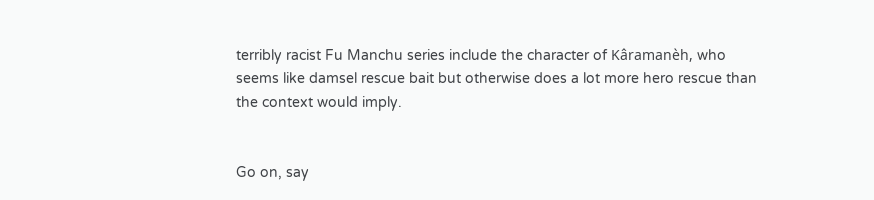terribly racist Fu Manchu series include the character of Kâramanèh, who seems like damsel rescue bait but otherwise does a lot more hero rescue than the context would imply.


Go on, say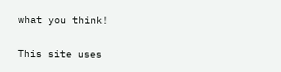what you think!

This site uses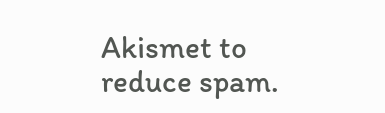Akismet to reduce spam.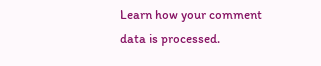Learn how your comment data is processed.